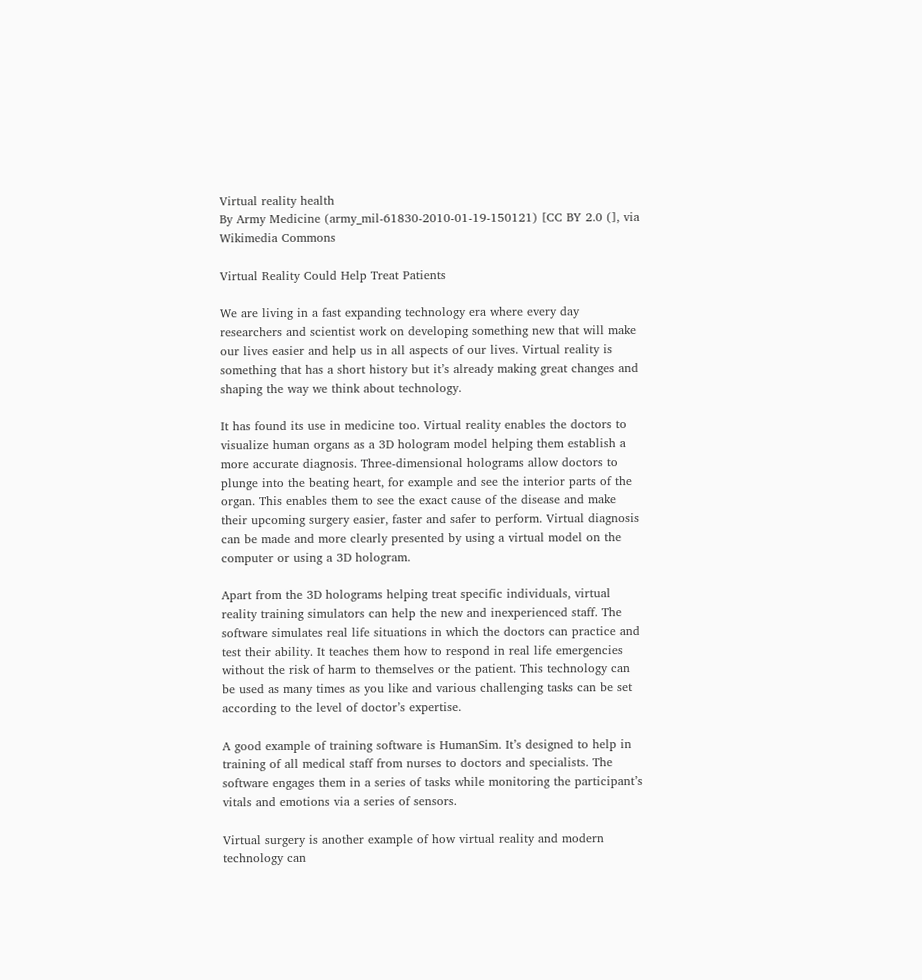Virtual reality health
By Army Medicine (army_mil-61830-2010-01-19-150121) [CC BY 2.0 (], via Wikimedia Commons

Virtual Reality Could Help Treat Patients

We are living in a fast expanding technology era where every day researchers and scientist work on developing something new that will make our lives easier and help us in all aspects of our lives. Virtual reality is something that has a short history but it’s already making great changes and shaping the way we think about technology.

It has found its use in medicine too. Virtual reality enables the doctors to visualize human organs as a 3D hologram model helping them establish a more accurate diagnosis. Three-dimensional holograms allow doctors to plunge into the beating heart, for example and see the interior parts of the organ. This enables them to see the exact cause of the disease and make their upcoming surgery easier, faster and safer to perform. Virtual diagnosis can be made and more clearly presented by using a virtual model on the computer or using a 3D hologram.

Apart from the 3D holograms helping treat specific individuals, virtual reality training simulators can help the new and inexperienced staff. The software simulates real life situations in which the doctors can practice and test their ability. It teaches them how to respond in real life emergencies without the risk of harm to themselves or the patient. This technology can be used as many times as you like and various challenging tasks can be set according to the level of doctor’s expertise.

A good example of training software is HumanSim. It’s designed to help in training of all medical staff from nurses to doctors and specialists. The software engages them in a series of tasks while monitoring the participant’s vitals and emotions via a series of sensors.

Virtual surgery is another example of how virtual reality and modern technology can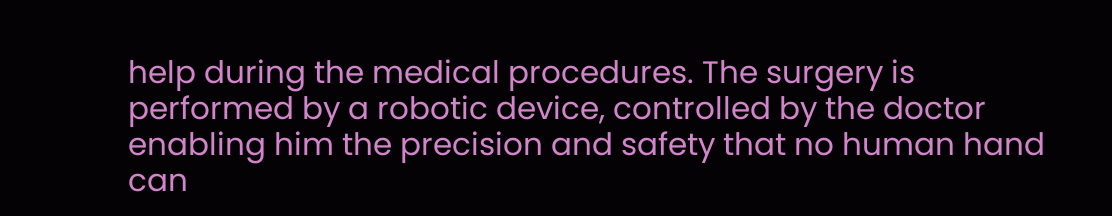help during the medical procedures. The surgery is performed by a robotic device, controlled by the doctor enabling him the precision and safety that no human hand can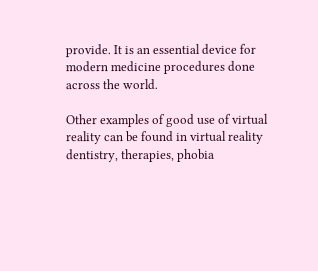provide. It is an essential device for modern medicine procedures done across the world.

Other examples of good use of virtual reality can be found in virtual reality dentistry, therapies, phobia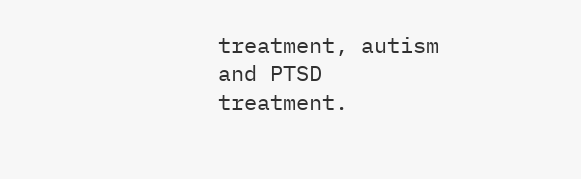treatment, autism and PTSD treatment.